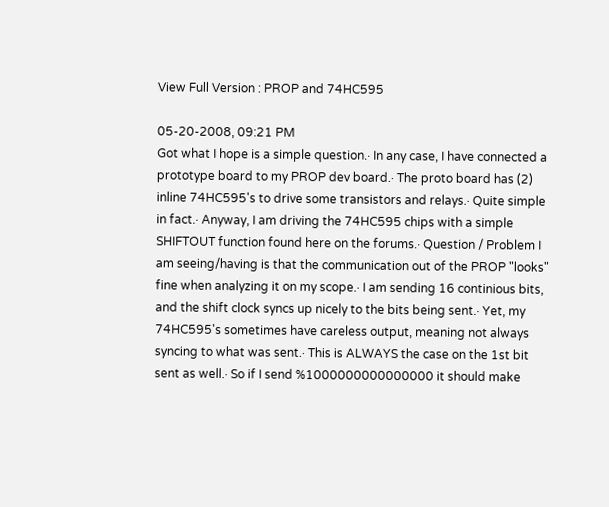View Full Version : PROP and 74HC595

05-20-2008, 09:21 PM
Got what I hope is a simple question.· In any case, I have connected a prototype board to my PROP dev board.· The proto board has (2) inline 74HC595's to drive some transistors and relays.· Quite simple in fact.· Anyway, I am driving the 74HC595 chips with a simple SHIFTOUT function found here on the forums.· Question / Problem I am seeing/having is that the communication out of the PROP "looks" fine when analyzing it on my scope.· I am sending 16 continious bits, and the shift clock syncs up nicely to the bits being sent.· Yet, my 74HC595's sometimes have careless output, meaning not always syncing to what was sent.· This is ALWAYS the case on the 1st bit sent as well.· So if I send %1000000000000000 it should make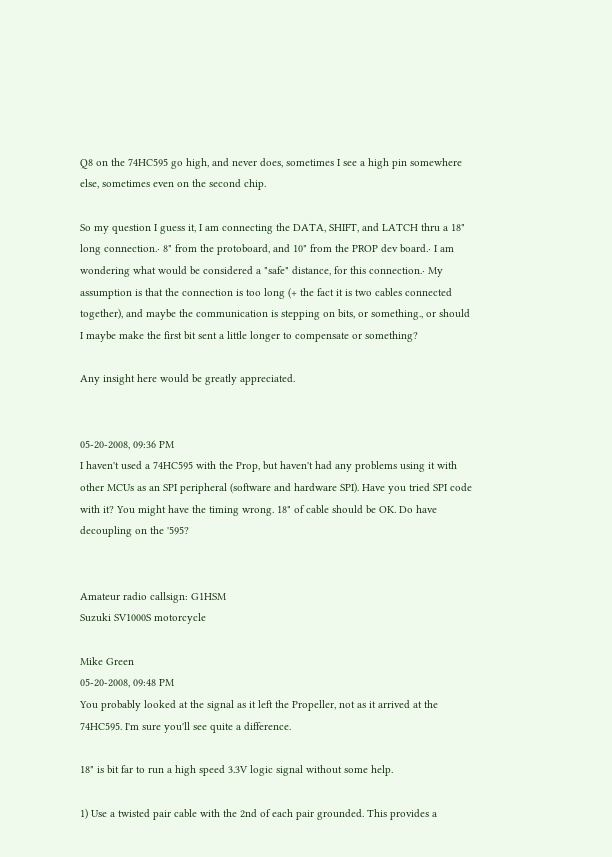Q8 on the 74HC595 go high, and never does, sometimes I see a high pin somewhere else, sometimes even on the second chip.

So my question I guess it, I am connecting the DATA, SHIFT, and LATCH thru a 18" long connection.· 8" from the protoboard, and 10" from the PROP dev board.· I am wondering what would be considered a "safe" distance, for this connection.· My assumption is that the connection is too long (+ the fact it is two cables connected together), and maybe the communication is stepping on bits, or something., or should I maybe make the first bit sent a little longer to compensate or something?

Any insight here would be greatly appreciated.


05-20-2008, 09:36 PM
I haven't used a 74HC595 with the Prop, but haven't had any problems using it with other MCUs as an SPI peripheral (software and hardware SPI). Have you tried SPI code with it? You might have the timing wrong. 18" of cable should be OK. Do have decoupling on the '595?


Amateur radio callsign: G1HSM
Suzuki SV1000S motorcycle

Mike Green
05-20-2008, 09:48 PM
You probably looked at the signal as it left the Propeller, not as it arrived at the 74HC595. I'm sure you'll see quite a difference.

18" is bit far to run a high speed 3.3V logic signal without some help.

1) Use a twisted pair cable with the 2nd of each pair grounded. This provides a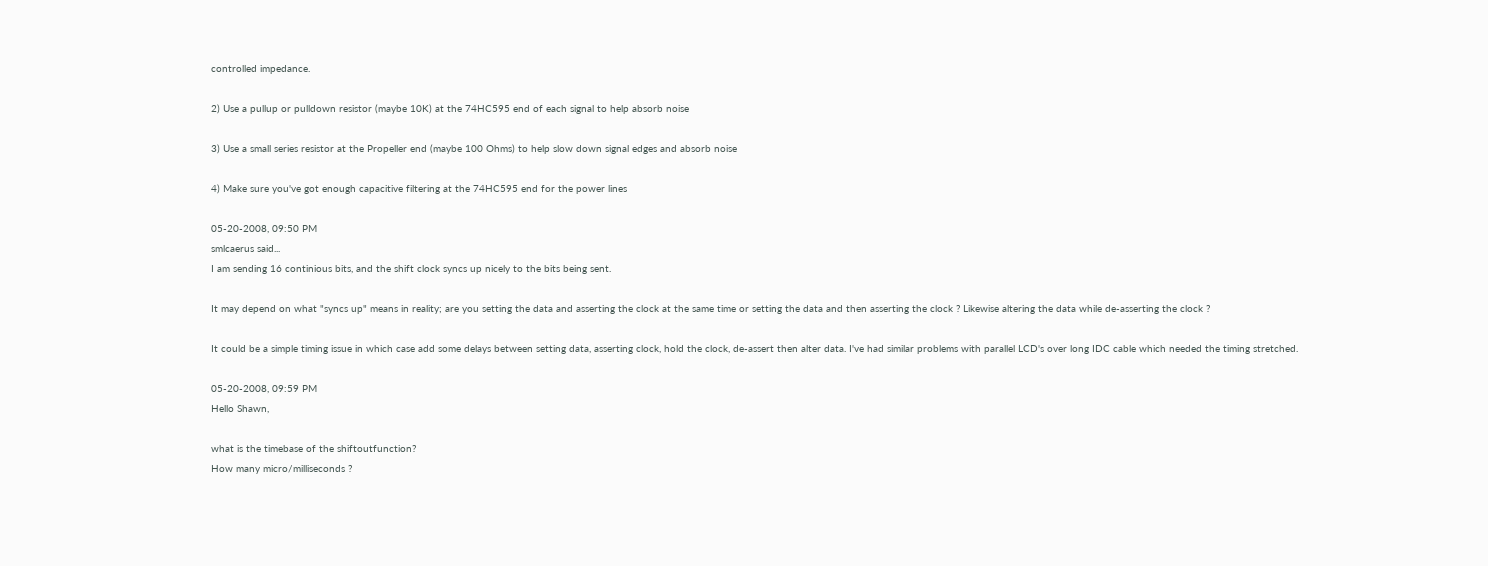controlled impedance.

2) Use a pullup or pulldown resistor (maybe 10K) at the 74HC595 end of each signal to help absorb noise

3) Use a small series resistor at the Propeller end (maybe 100 Ohms) to help slow down signal edges and absorb noise

4) Make sure you've got enough capacitive filtering at the 74HC595 end for the power lines

05-20-2008, 09:50 PM
smlcaerus said...
I am sending 16 continious bits, and the shift clock syncs up nicely to the bits being sent.

It may depend on what "syncs up" means in reality; are you setting the data and asserting the clock at the same time or setting the data and then asserting the clock ? Likewise altering the data while de-asserting the clock ?

It could be a simple timing issue in which case add some delays between setting data, asserting clock, hold the clock, de-assert then alter data. I've had similar problems with parallel LCD's over long IDC cable which needed the timing stretched.

05-20-2008, 09:59 PM
Hello Shawn,

what is the timebase of the shiftoutfunction?
How many micro/milliseconds ?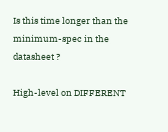Is this time longer than the minimum-spec in the datasheet ?

High-level on DIFFERENT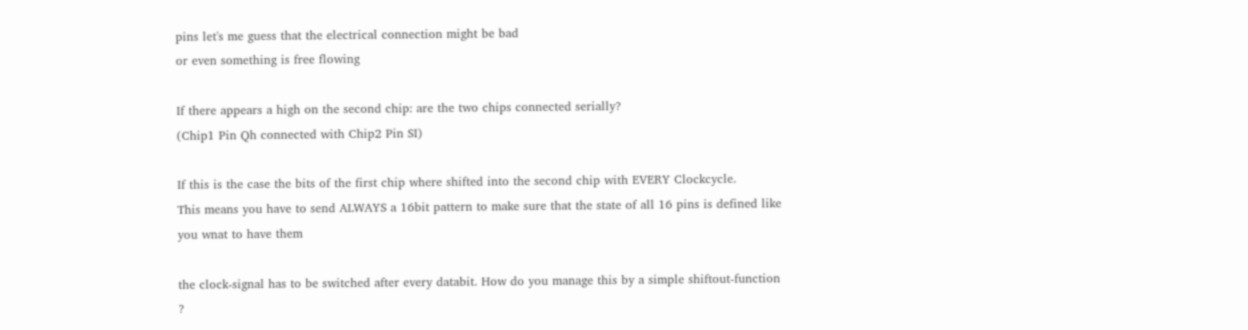pins let's me guess that the electrical connection might be bad
or even something is free flowing

If there appears a high on the second chip: are the two chips connected serially?
(Chip1 Pin Qh connected with Chip2 Pin SI)

If this is the case the bits of the first chip where shifted into the second chip with EVERY Clockcycle.
This means you have to send ALWAYS a 16bit pattern to make sure that the state of all 16 pins is defined like you wnat to have them

the clock-signal has to be switched after every databit. How do you manage this by a simple shiftout-function ?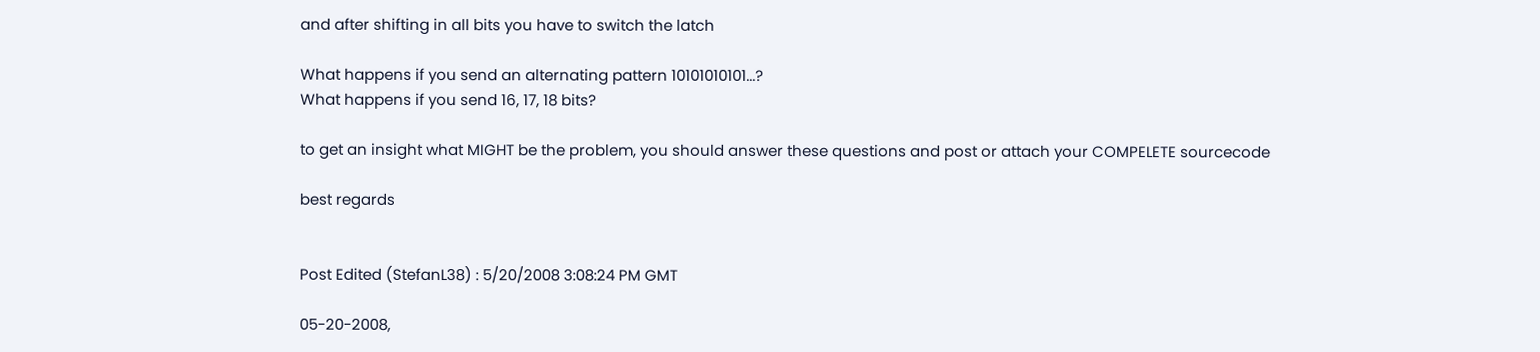and after shifting in all bits you have to switch the latch

What happens if you send an alternating pattern 10101010101...?
What happens if you send 16, 17, 18 bits?

to get an insight what MIGHT be the problem, you should answer these questions and post or attach your COMPELETE sourcecode

best regards


Post Edited (StefanL38) : 5/20/2008 3:08:24 PM GMT

05-20-2008,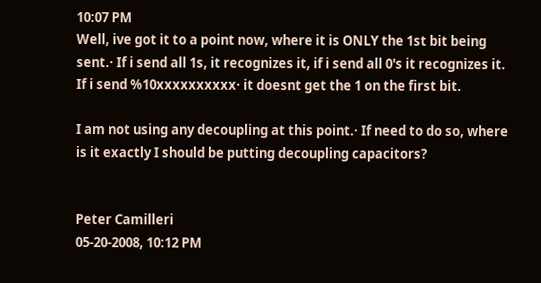10:07 PM
Well, ive got it to a point now, where it is ONLY the 1st bit being sent.· If i send all 1s, it recognizes it, if i send all 0's it recognizes it. If i send %10xxxxxxxxxx· it doesnt get the 1 on the first bit.

I am not using any decoupling at this point.· If need to do so, where is it exactly I should be putting decoupling capacitors?


Peter Camilleri
05-20-2008, 10:12 PM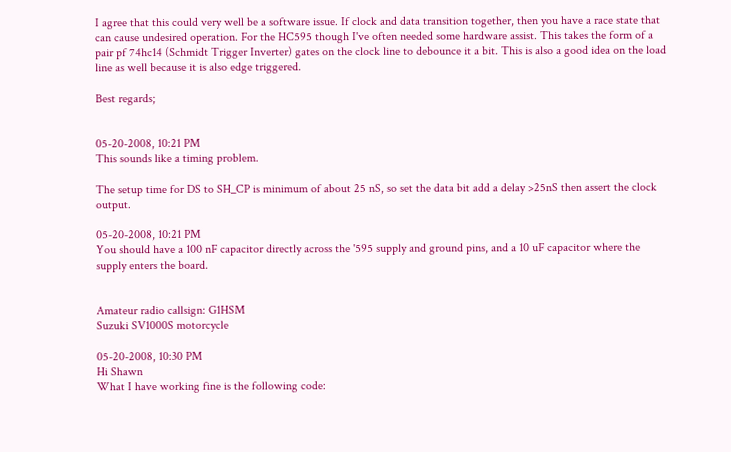I agree that this could very well be a software issue. If clock and data transition together, then you have a race state that can cause undesired operation. For the HC595 though I've often needed some hardware assist. This takes the form of a pair pf 74hc14 (Schmidt Trigger Inverter) gates on the clock line to debounce it a bit. This is also a good idea on the load line as well because it is also edge triggered.

Best regards;


05-20-2008, 10:21 PM
This sounds like a timing problem.

The setup time for DS to SH_CP is minimum of about 25 nS, so set the data bit add a delay >25nS then assert the clock output.

05-20-2008, 10:21 PM
You should have a 100 nF capacitor directly across the '595 supply and ground pins, and a 10 uF capacitor where the supply enters the board.


Amateur radio callsign: G1HSM
Suzuki SV1000S motorcycle

05-20-2008, 10:30 PM
Hi Shawn
What I have working fine is the following code: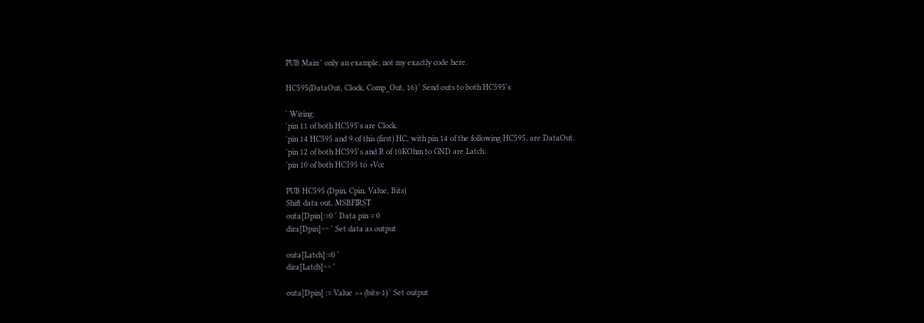PUB Main ' only an example, not my exactly code here.

HC595(DataOut, Clock, Comp_Out, 16) ' Send outs to both HC595's

' Wiring:
'pin 11 of both HC595's are Clock.
'pin 14 HC595 and 9 of this (first) HC, with pin 14 of the following HC595, are DataOut.
'pin 12 of both HC595's and R of 10KOhm to GND are Latch.
'pin 10 of both HC595 to +Vcc

PUB HC595 (Dpin, Cpin, Value, Bits)
Shift data out, MSBFIRST
outa[Dpin]:=0 ' Data pin = 0
dira[Dpin]~~ ' Set data as output

outa[Latch]:=0 '
dira[Latch]~~ '

outa[Dpin] := Value >> (bits-1) ' Set output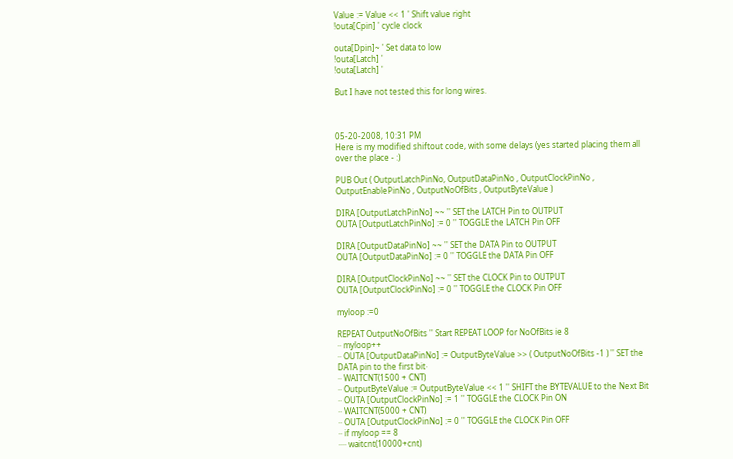Value := Value << 1 ' Shift value right
!outa[Cpin] ' cycle clock

outa[Dpin]~ ' Set data to low
!outa[Latch] '
!outa[Latch] '

But I have not tested this for long wires.



05-20-2008, 10:31 PM
Here is my modified shiftout code, with some delays (yes started placing them all over the place - :)

PUB Out ( OutputLatchPinNo, OutputDataPinNo , OutputClockPinNo , OutputEnablePinNo , OutputNoOfBits , OutputByteValue )

DIRA [OutputLatchPinNo] ~~ '' SET the LATCH Pin to OUTPUT
OUTA [OutputLatchPinNo] := 0 '' TOGGLE the LATCH Pin OFF

DIRA [OutputDataPinNo] ~~ '' SET the DATA Pin to OUTPUT
OUTA [OutputDataPinNo] := 0 '' TOGGLE the DATA Pin OFF

DIRA [OutputClockPinNo] ~~ '' SET the CLOCK Pin to OUTPUT
OUTA [OutputClockPinNo] := 0 '' TOGGLE the CLOCK Pin OFF

myloop :=0

REPEAT OutputNoOfBits '' Start REPEAT LOOP for NoOfBits ie 8
·· myloop++
·· OUTA [OutputDataPinNo] := OutputByteValue >> ( OutputNoOfBits -1 ) '' SET the DATA pin to the first bit·
·· WAITCNT(1500 + CNT)
·· OutputByteValue := OutputByteValue << 1 '' SHIFT the BYTEVALUE to the Next Bit
·· OUTA [OutputClockPinNo] := 1 '' TOGGLE the CLOCK Pin ON
·· WAITCNT(5000 + CNT)
·· OUTA [OutputClockPinNo] := 0 '' TOGGLE the CLOCK Pin OFF
·· if myloop == 8
···· waitcnt(10000+cnt)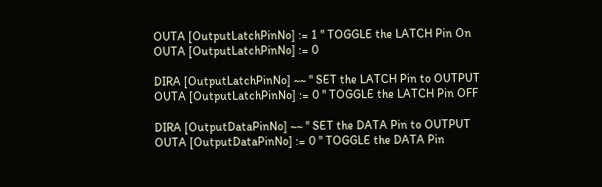OUTA [OutputLatchPinNo] := 1 '' TOGGLE the LATCH Pin On
OUTA [OutputLatchPinNo] := 0

DIRA [OutputLatchPinNo] ~~ '' SET the LATCH Pin to OUTPUT
OUTA [OutputLatchPinNo] := 0 '' TOGGLE the LATCH Pin OFF

DIRA [OutputDataPinNo] ~~ '' SET the DATA Pin to OUTPUT
OUTA [OutputDataPinNo] := 0 '' TOGGLE the DATA Pin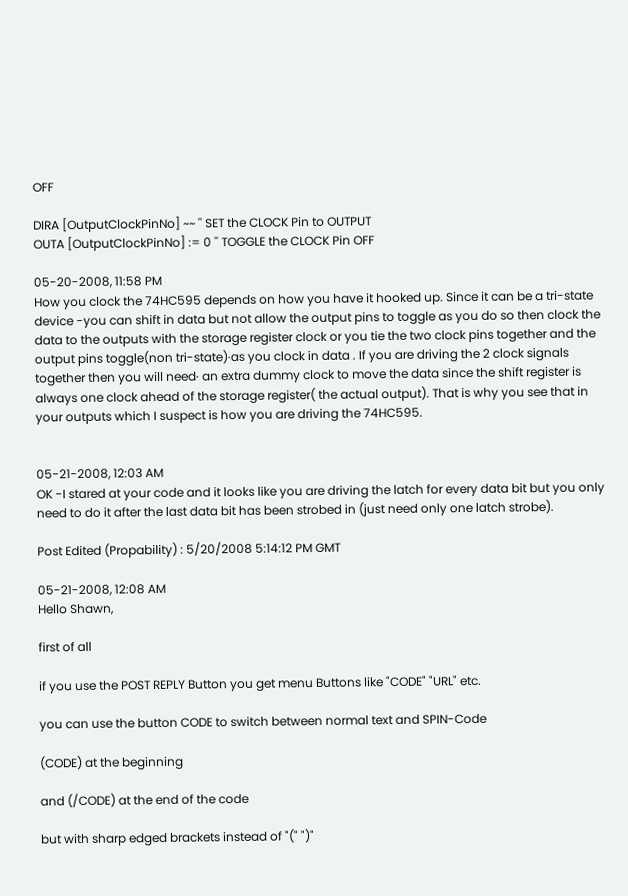OFF

DIRA [OutputClockPinNo] ~~ '' SET the CLOCK Pin to OUTPUT
OUTA [OutputClockPinNo] := 0 '' TOGGLE the CLOCK Pin OFF

05-20-2008, 11:58 PM
How you clock the 74HC595 depends on how you have it hooked up. Since it can be a tri-state device -you can shift in data but not allow the output pins to toggle as you do so then clock the data to the outputs with the storage register clock or you tie the two clock pins together and the output pins toggle(non tri-state)·as you clock in data . If you are driving the 2 clock signals together then you will need· an extra dummy clock to move the data since the shift register is always one clock ahead of the storage register( the actual output). That is why you see that in your outputs which I suspect is how you are driving the 74HC595.


05-21-2008, 12:03 AM
OK -I stared at your code and it looks like you are driving the latch for every data bit but you only need to do it after the last data bit has been strobed in (just need only one latch strobe).

Post Edited (Propability) : 5/20/2008 5:14:12 PM GMT

05-21-2008, 12:08 AM
Hello Shawn,

first of all

if you use the POST REPLY Button you get menu Buttons like "CODE" "URL" etc.

you can use the button CODE to switch between normal text and SPIN-Code

(CODE) at the beginning

and (/CODE) at the end of the code

but with sharp edged brackets instead of "(" ")"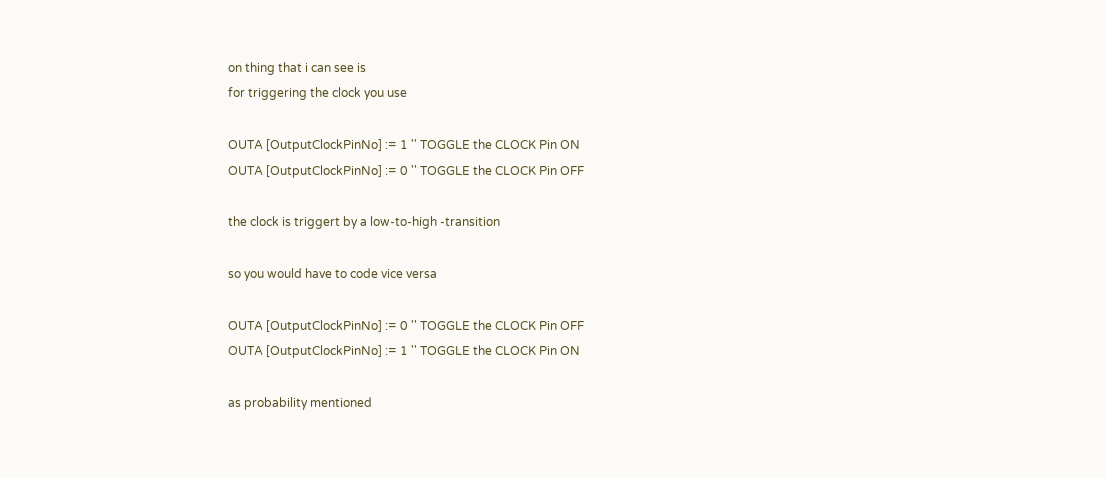on thing that i can see is
for triggering the clock you use

OUTA [OutputClockPinNo] := 1 '' TOGGLE the CLOCK Pin ON
OUTA [OutputClockPinNo] := 0 '' TOGGLE the CLOCK Pin OFF

the clock is triggert by a low-to-high -transition

so you would have to code vice versa

OUTA [OutputClockPinNo] := 0 '' TOGGLE the CLOCK Pin OFF
OUTA [OutputClockPinNo] := 1 '' TOGGLE the CLOCK Pin ON

as probability mentioned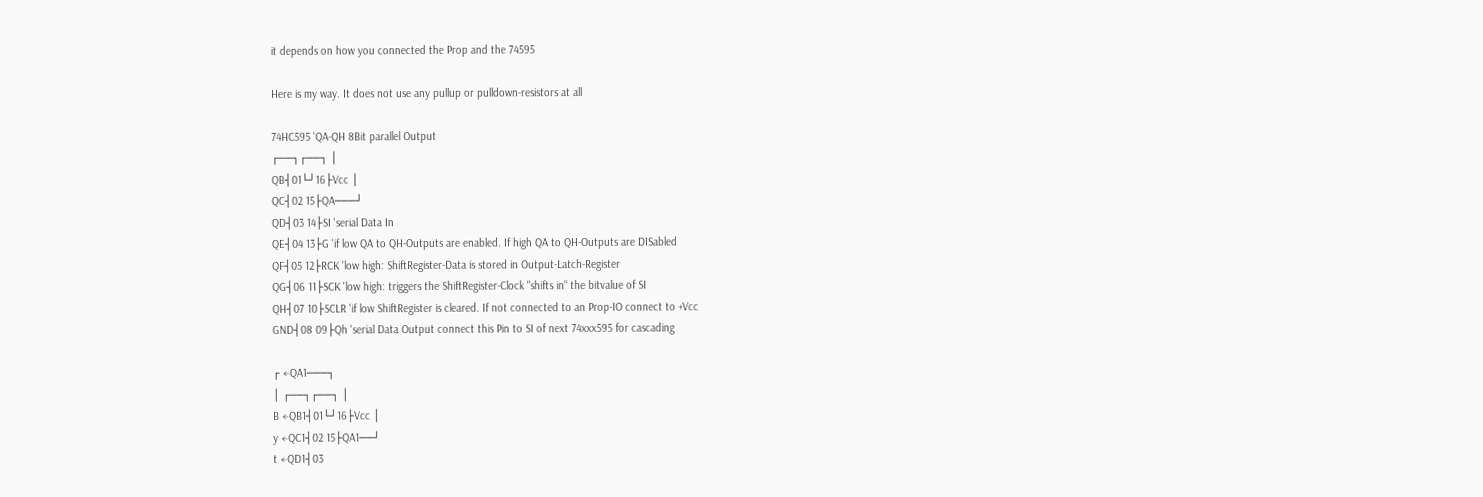it depends on how you connected the Prop and the 74595

Here is my way. It does not use any pullup or pulldown-resistors at all

74HC595 'QA-QH 8Bit parallel Output
┌──┐┌──┐ │
QB┤01└┘16├Vcc │
QC┤02 15├QA───┘
QD┤03 14├SI 'serial Data In
QE┤04 13├G 'if low QA to QH-Outputs are enabled. If high QA to QH-Outputs are DISabled
QF┤05 12├RCK 'low high: ShiftRegister-Data is stored in Output-Latch-Register
QG┤06 11├SCK 'low high: triggers the ShiftRegister-Clock "shifts in" the bitvalue of SI
QH┤07 10├SCLR 'if low ShiftRegister is cleared. If not connected to an Prop-IO connect to +Vcc
GND┤08 09├Qh 'serial Data Output connect this Pin to SI of next 74xxx595 for cascading

┌ ←QA1───┐
│ ┌──┐┌──┐ │
B ←QB1┤01└┘16├Vcc │
y ←QC1┤02 15├QA1──┘
t ←QD1┤03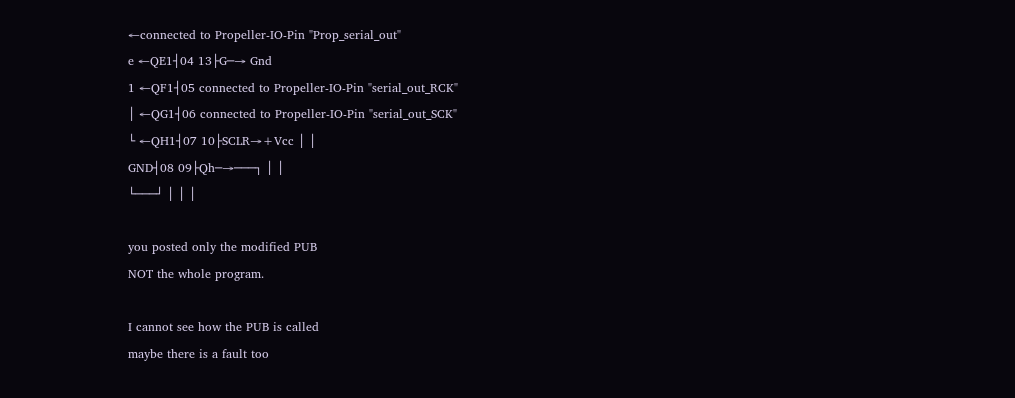←connected to Propeller-IO-Pin "Prop_serial_out"
e ←QE1┤04 13├G─→ Gnd
1 ←QF1┤05 connected to Propeller-IO-Pin "serial_out_RCK"
│ ←QG1┤06 connected to Propeller-IO-Pin "serial_out_SCK"
└ ←QH1┤07 10├SCLR→+Vcc │ │
GND┤08 09├Qh─→───┐ │ │
└───┘ │ │ │

you posted only the modified PUB
NOT the whole program.

I cannot see how the PUB is called
maybe there is a fault too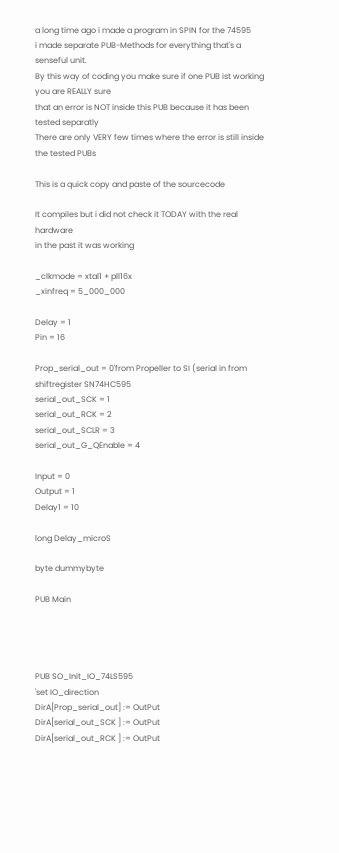a long time ago i made a program in SPIN for the 74595
i made separate PUB-Methods for everything that's a senseful unit.
By this way of coding you make sure if one PUB ist working you are REALLY sure
that an error is NOT inside this PUB because it has been tested separatly
There are only VERY few times where the error is still inside the tested PUBs

This is a quick copy and paste of the sourcecode

It compiles but i did not check it TODAY with the real hardware
in the past it was working

_clkmode = xtal1 + pll16x
_xinfreq = 5_000_000

Delay = 1
Pin = 16

Prop_serial_out = 0'from Propeller to SI (serial in from shiftregister SN74HC595
serial_out_SCK = 1
serial_out_RCK = 2
serial_out_SCLR = 3
serial_out_G_QEnable = 4

Input = 0
Output = 1
Delay1 = 10

long Delay_microS

byte dummybyte

PUB Main




PUB SO_Init_IO_74LS595
'set IO_direction
DirA[Prop_serial_out] := OutPut
DirA[serial_out_SCK ] := OutPut
DirA[serial_out_RCK ] := OutPut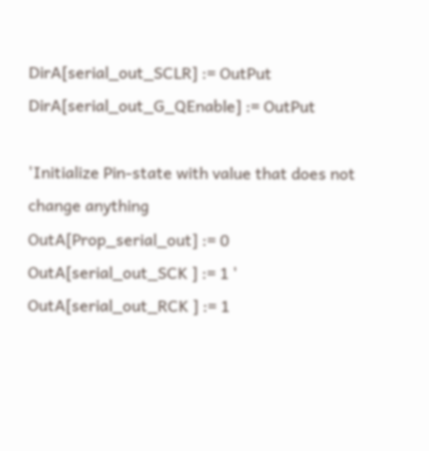DirA[serial_out_SCLR] := OutPut
DirA[serial_out_G_QEnable] := OutPut

'Initialize Pin-state with value that does not change anything
OutA[Prop_serial_out] := 0
OutA[serial_out_SCK ] := 1 '
OutA[serial_out_RCK ] := 1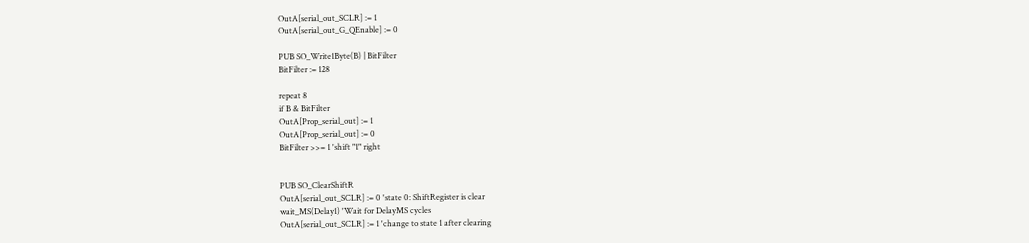OutA[serial_out_SCLR] := 1
OutA[serial_out_G_QEnable] := 0

PUB SO_Write1Byte(B) | BitFilter
BitFilter := 128

repeat 8
if B & BitFilter
OutA[Prop_serial_out] := 1
OutA[Prop_serial_out] := 0
BitFilter >>= 1 'shift "1" right


PUB SO_ClearShiftR
OutA[serial_out_SCLR] := 0 'state 0: ShiftRegister is clear
wait_MS(Delay1) 'Wait for DelayMS cycles
OutA[serial_out_SCLR] := 1 'change to state 1 after clearing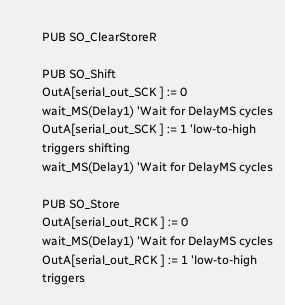PUB SO_ClearStoreR

PUB SO_Shift
OutA[serial_out_SCK ] := 0
wait_MS(Delay1) 'Wait for DelayMS cycles
OutA[serial_out_SCK ] := 1 'low-to-high triggers shifting
wait_MS(Delay1) 'Wait for DelayMS cycles

PUB SO_Store
OutA[serial_out_RCK ] := 0
wait_MS(Delay1) 'Wait for DelayMS cycles
OutA[serial_out_RCK ] := 1 'low-to-high triggers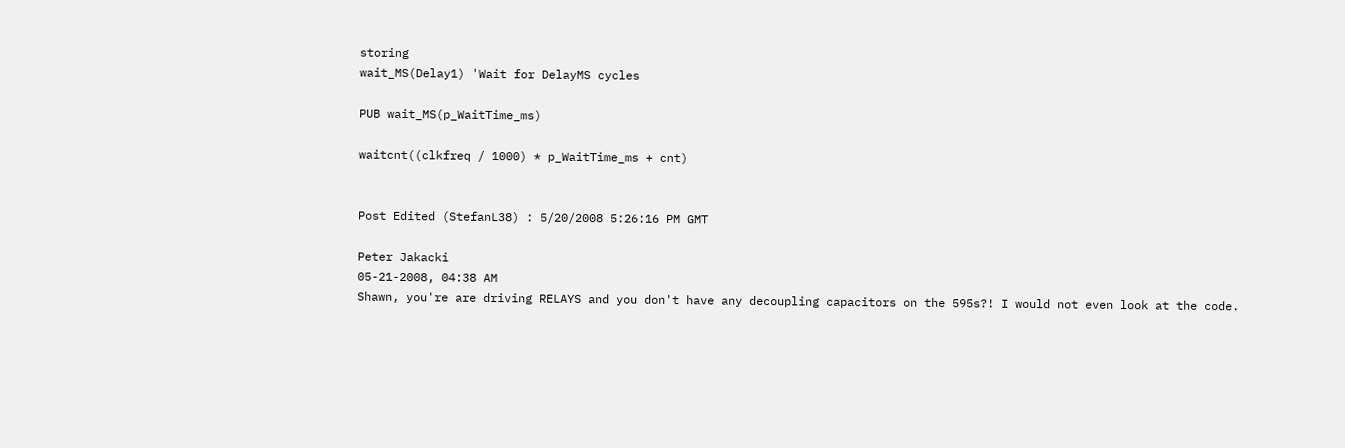storing
wait_MS(Delay1) 'Wait for DelayMS cycles

PUB wait_MS(p_WaitTime_ms)

waitcnt((clkfreq / 1000) * p_WaitTime_ms + cnt)


Post Edited (StefanL38) : 5/20/2008 5:26:16 PM GMT

Peter Jakacki
05-21-2008, 04:38 AM
Shawn, you're are driving RELAYS and you don't have any decoupling capacitors on the 595s?! I would not even look at the code.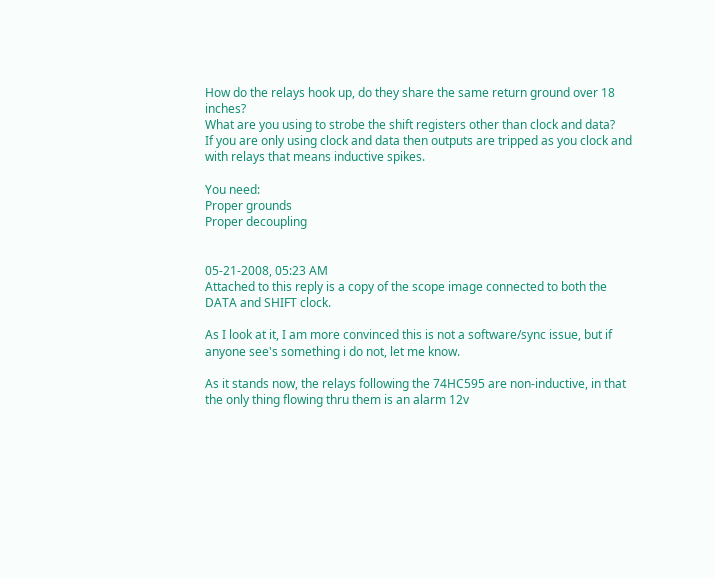How do the relays hook up, do they share the same return ground over 18 inches?
What are you using to strobe the shift registers other than clock and data?
If you are only using clock and data then outputs are tripped as you clock and with relays that means inductive spikes.

You need:
Proper grounds
Proper decoupling


05-21-2008, 05:23 AM
Attached to this reply is a copy of the scope image connected to both the DATA and SHIFT clock.

As I look at it, I am more convinced this is not a software/sync issue, but if anyone see's something i do not, let me know.

As it stands now, the relays following the 74HC595 are non-inductive, in that the only thing flowing thru them is an alarm 12v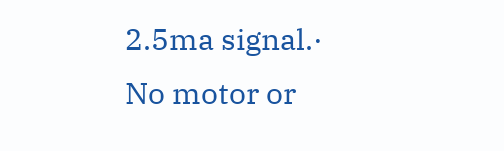2.5ma signal.· No motor or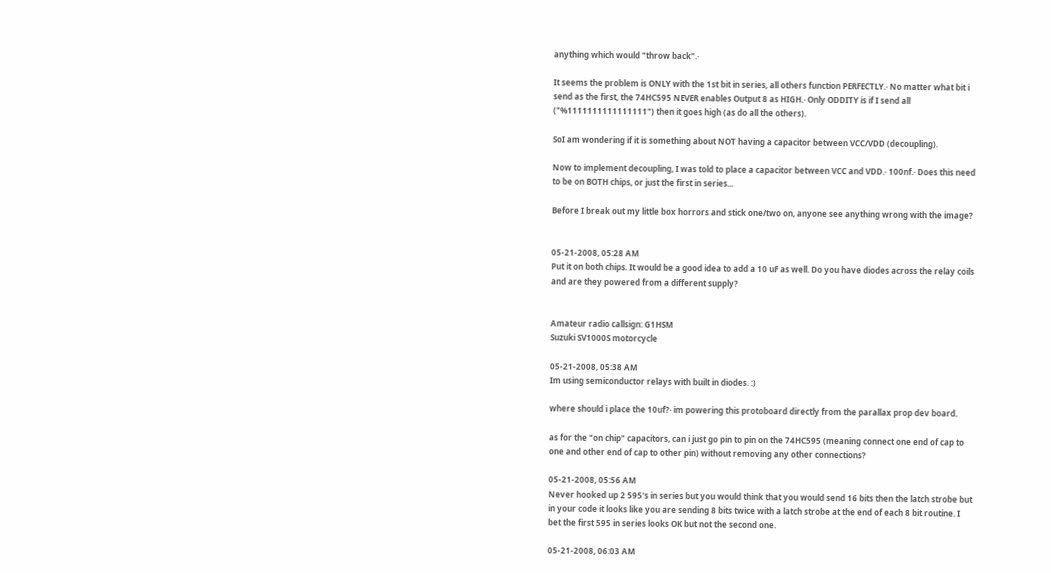anything which would "throw back".·

It seems the problem is ONLY with the 1st bit in series, all others function PERFECTLY.· No matter what bit i send as the first, the 74HC595 NEVER enables Output 8 as HIGH.· Only ODDITY is if I send all ("%1111111111111111") then it goes high (as do all the others).

SoI am wondering if it is something about NOT having a capacitor between VCC/VDD (decoupling).

Now to implement decoupling, I was told to place a capacitor between VCC and VDD.· 100nf.· Does this need to be on BOTH chips, or just the first in series...

Before I break out my little box horrors and stick one/two on, anyone see anything wrong with the image?


05-21-2008, 05:28 AM
Put it on both chips. It would be a good idea to add a 10 uF as well. Do you have diodes across the relay coils and are they powered from a different supply?


Amateur radio callsign: G1HSM
Suzuki SV1000S motorcycle

05-21-2008, 05:38 AM
Im using semiconductor relays with built in diodes. :)

where should i place the 10uf?· im powering this protoboard directly from the parallax prop dev board.

as for the "on chip" capacitors, can i just go pin to pin on the 74HC595 (meaning connect one end of cap to one and other end of cap to other pin) without removing any other connections?

05-21-2008, 05:56 AM
Never hooked up 2 595's in series but you would think that you would send 16 bits then the latch strobe but in your code it looks like you are sending 8 bits twice with a latch strobe at the end of each 8 bit routine. I bet the first 595 in series looks OK but not the second one.

05-21-2008, 06:03 AM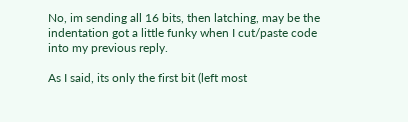No, im sending all 16 bits, then latching, may be the indentation got a little funky when I cut/paste code into my previous reply.

As I said, its only the first bit (left most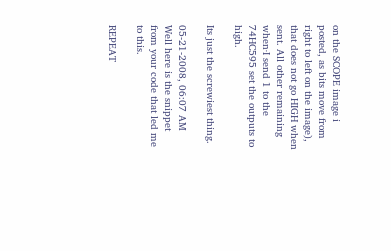on the SCOPE image i posted, as bits move from right to left on the image), that does not go HIGH when sent. All other remaining when·I send 1 to the 74HC595 set the outputs to high.

Its just the screwiest thing.

05-21-2008, 06:07 AM
Well here is the snippet from your code that led me to this.

REPEAT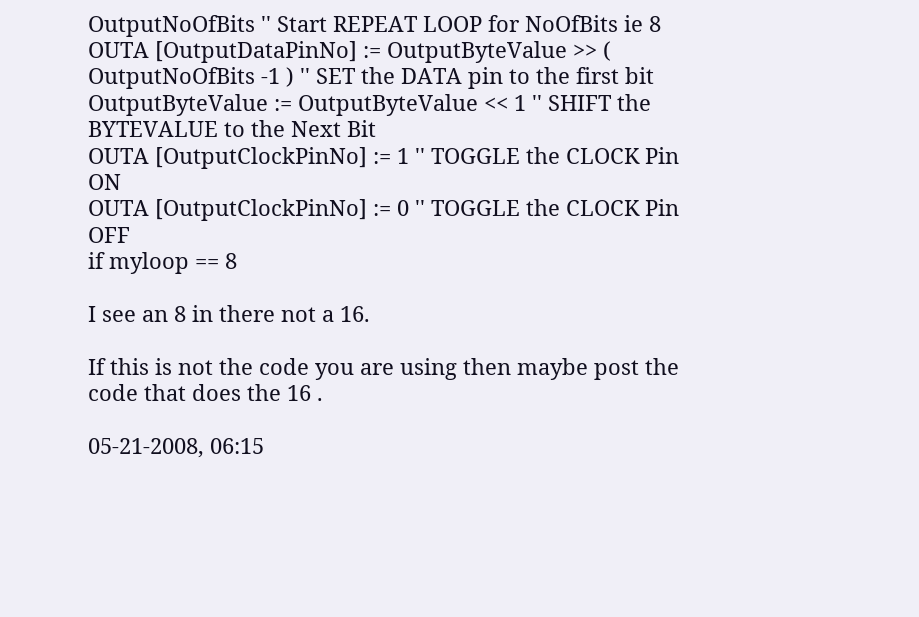OutputNoOfBits '' Start REPEAT LOOP for NoOfBits ie 8
OUTA [OutputDataPinNo] := OutputByteValue >> ( OutputNoOfBits -1 ) '' SET the DATA pin to the first bit
OutputByteValue := OutputByteValue << 1 '' SHIFT the BYTEVALUE to the Next Bit
OUTA [OutputClockPinNo] := 1 '' TOGGLE the CLOCK Pin ON
OUTA [OutputClockPinNo] := 0 '' TOGGLE the CLOCK Pin OFF
if myloop == 8

I see an 8 in there not a 16.

If this is not the code you are using then maybe post the code that does the 16 .

05-21-2008, 06:15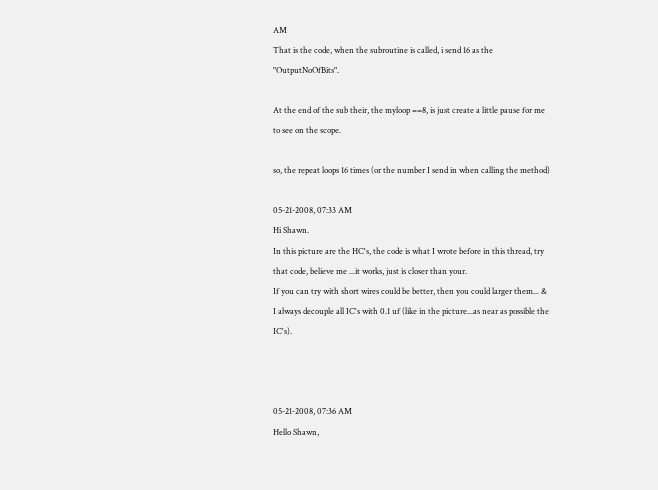AM
That is the code, when the subroutine is called, i send 16 as the "OutputNoOfBits".

At the end of the sub their, the myloop ==8, is just create a little pause for me to see on the scope.

so, the repeat loops 16 times (or the number I send in when calling the method)

05-21-2008, 07:33 AM
Hi Shawn.
In this picture are the HC's, the code is what I wrote before in this thread, try that code, believe me ...it works, just is closer than your.
If you can try with short wires could be better, then you could larger them... & I always decouple all IC's with 0.1 uf (like in the picture...as near as possible the IC's).



05-21-2008, 07:36 AM
Hello Shawn,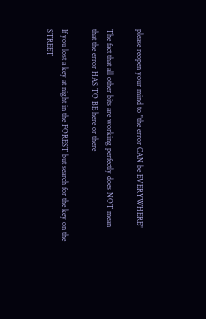please reopen your mind to "the error CAN be EVERYWHERE"

The fact that all other bits are working perfectly does NOT mean
that the error HAS TO BE here or there

If you lost a key at night in the FOREST but search for the key on the STREET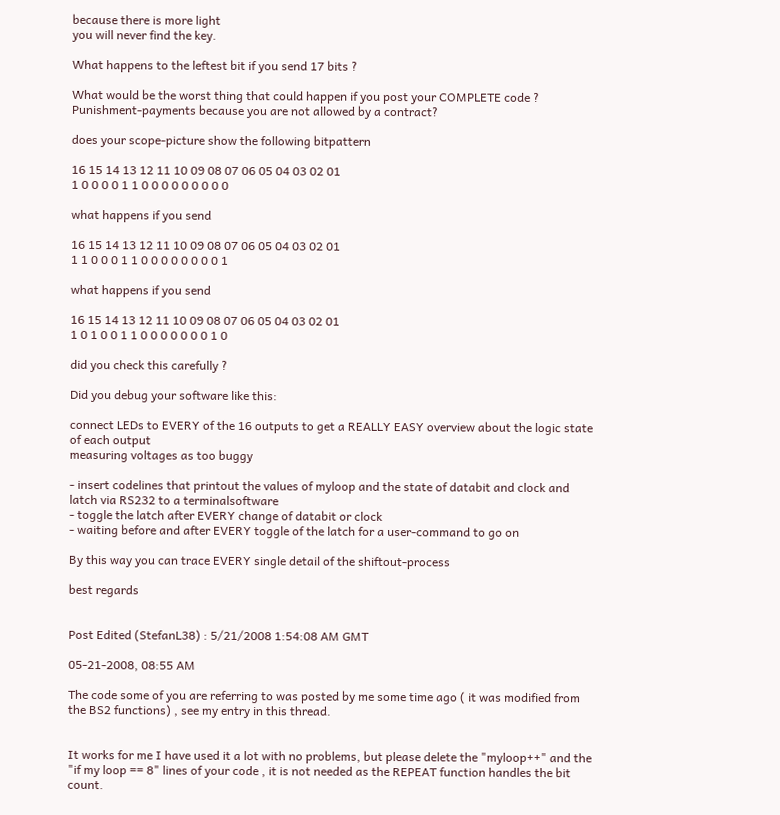because there is more light
you will never find the key.

What happens to the leftest bit if you send 17 bits ?

What would be the worst thing that could happen if you post your COMPLETE code ?
Punishment-payments because you are not allowed by a contract?

does your scope-picture show the following bitpattern

16 15 14 13 12 11 10 09 08 07 06 05 04 03 02 01
1 0 0 0 0 1 1 0 0 0 0 0 0 0 0 0

what happens if you send

16 15 14 13 12 11 10 09 08 07 06 05 04 03 02 01
1 1 0 0 0 1 1 0 0 0 0 0 0 0 0 1

what happens if you send

16 15 14 13 12 11 10 09 08 07 06 05 04 03 02 01
1 0 1 0 0 1 1 0 0 0 0 0 0 0 1 0

did you check this carefully ?

Did you debug your software like this:

connect LEDs to EVERY of the 16 outputs to get a REALLY EASY overview about the logic state of each output
measuring voltages as too buggy

- insert codelines that printout the values of myloop and the state of databit and clock and latch via RS232 to a terminalsoftware
- toggle the latch after EVERY change of databit or clock
- waiting before and after EVERY toggle of the latch for a user-command to go on

By this way you can trace EVERY single detail of the shiftout-process

best regards


Post Edited (StefanL38) : 5/21/2008 1:54:08 AM GMT

05-21-2008, 08:55 AM

The code some of you are referring to was posted by me some time ago ( it was modified from the BS2 functions) , see my entry in this thread.


It works for me I have used it a lot with no problems, but please delete the "myloop++" and the "if my loop == 8" lines of your code , it is not needed as the REPEAT function handles the bit count.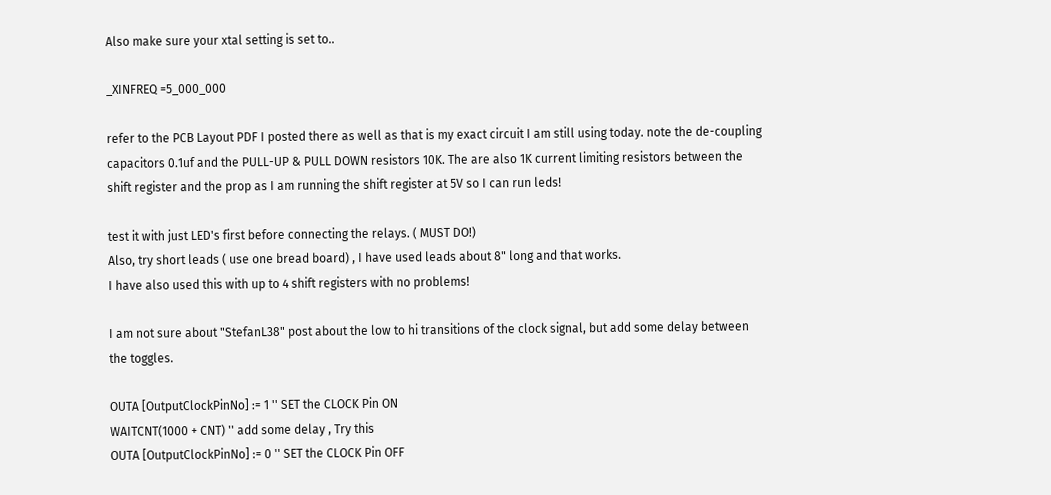Also make sure your xtal setting is set to..

_XINFREQ =5_000_000

refer to the PCB Layout PDF I posted there as well as that is my exact circuit I am still using today. note the de-coupling capacitors 0.1uf and the PULL-UP & PULL DOWN resistors 10K. The are also 1K current limiting resistors between the shift register and the prop as I am running the shift register at 5V so I can run leds!

test it with just LED's first before connecting the relays. ( MUST DO!)
Also, try short leads ( use one bread board) , I have used leads about 8" long and that works.
I have also used this with up to 4 shift registers with no problems!

I am not sure about "StefanL38" post about the low to hi transitions of the clock signal, but add some delay between the toggles.

OUTA [OutputClockPinNo] := 1 '' SET the CLOCK Pin ON
WAITCNT(1000 + CNT) '' add some delay , Try this
OUTA [OutputClockPinNo] := 0 '' SET the CLOCK Pin OFF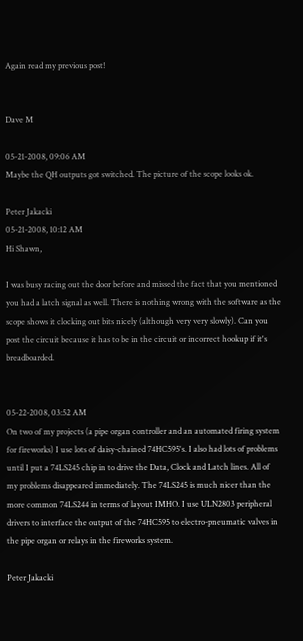Again read my previous post!


Dave M

05-21-2008, 09:06 AM
Maybe the QH outputs got switched. The picture of the scope looks ok.

Peter Jakacki
05-21-2008, 10:12 AM
Hi Shawn,

I was busy racing out the door before and missed the fact that you mentioned you had a latch signal as well. There is nothing wrong with the software as the scope shows it clocking out bits nicely (although very very slowly). Can you post the circuit because it has to be in the circuit or incorrect hookup if it's breadboarded.


05-22-2008, 03:52 AM
On two of my projects (a pipe organ controller and an automated firing system for fireworks) I use lots of daisy-chained 74HC595's. I also had lots of problems until I put a 74LS245 chip in to drive the Data, Clock and Latch lines. All of my problems disappeared immediately. The 74LS245 is much nicer than the more common 74LS244 in terms of layout IMHO. I use ULN2803 peripheral drivers to interface the output of the 74HC595 to electro-pneumatic valves in the pipe organ or relays in the fireworks system.

Peter Jakacki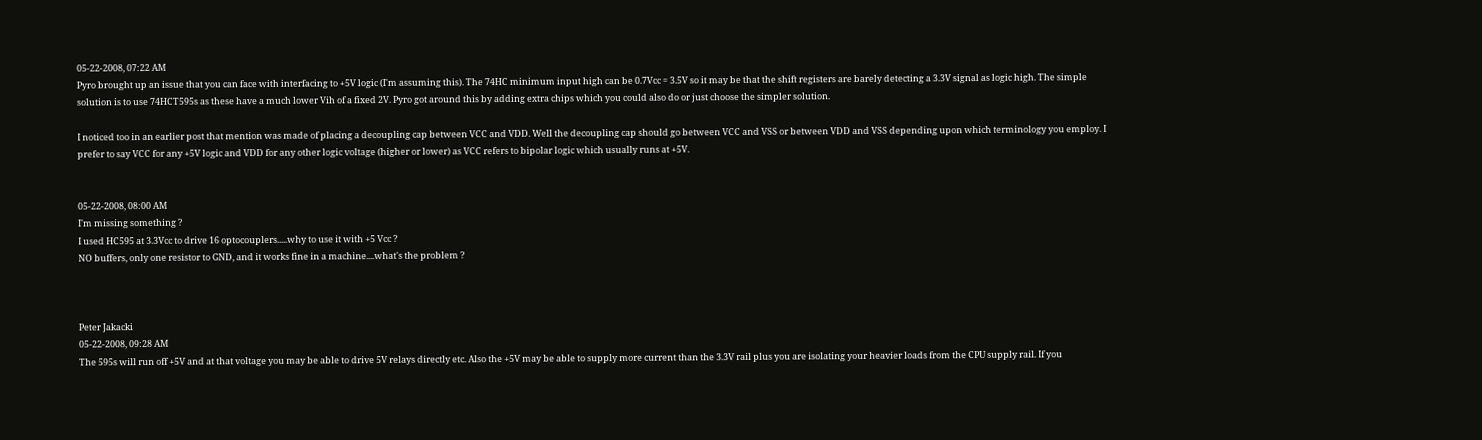05-22-2008, 07:22 AM
Pyro brought up an issue that you can face with interfacing to +5V logic (I'm assuming this). The 74HC minimum input high can be 0.7Vcc = 3.5V so it may be that the shift registers are barely detecting a 3.3V signal as logic high. The simple solution is to use 74HCT595s as these have a much lower Vih of a fixed 2V. Pyro got around this by adding extra chips which you could also do or just choose the simpler solution.

I noticed too in an earlier post that mention was made of placing a decoupling cap between VCC and VDD. Well the decoupling cap should go between VCC and VSS or between VDD and VSS depending upon which terminology you employ. I prefer to say VCC for any +5V logic and VDD for any other logic voltage (higher or lower) as VCC refers to bipolar logic which usually runs at +5V.


05-22-2008, 08:00 AM
I'm missing something ?
I used HC595 at 3.3Vcc to drive 16 optocouplers.....why to use it with +5 Vcc ?
NO buffers, only one resistor to GND, and it works fine in a machine....what's the problem ?



Peter Jakacki
05-22-2008, 09:28 AM
The 595s will run off +5V and at that voltage you may be able to drive 5V relays directly etc. Also the +5V may be able to supply more current than the 3.3V rail plus you are isolating your heavier loads from the CPU supply rail. If you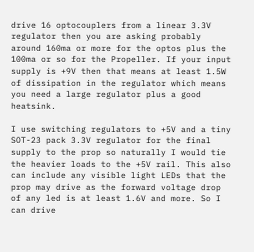drive 16 optocouplers from a linear 3.3V regulator then you are asking probably around 160ma or more for the optos plus the 100ma or so for the Propeller. If your input supply is +9V then that means at least 1.5W of dissipation in the regulator which means you need a large regulator plus a good heatsink.

I use switching regulators to +5V and a tiny SOT-23 pack 3.3V regulator for the final supply to the prop so naturally I would tie the heavier loads to the +5V rail. This also can include any visible light LEDs that the prop may drive as the forward voltage drop of any led is at least 1.6V and more. So I can drive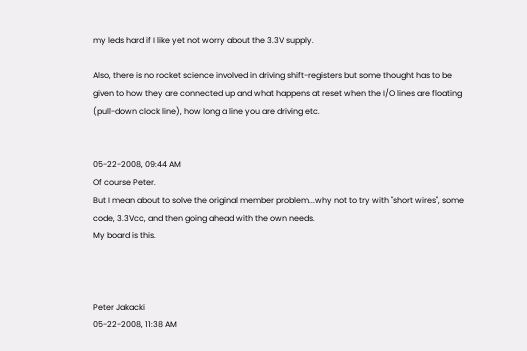my leds hard if I like yet not worry about the 3.3V supply.

Also, there is no rocket science involved in driving shift-registers but some thought has to be given to how they are connected up and what happens at reset when the I/O lines are floating (pull-down clock line), how long a line you are driving etc.


05-22-2008, 09:44 AM
Of course Peter.
But I mean about to solve the original member problem...why not to try with "short wires", some code, 3.3Vcc, and then going ahead with the own needs.
My board is this.



Peter Jakacki
05-22-2008, 11:38 AM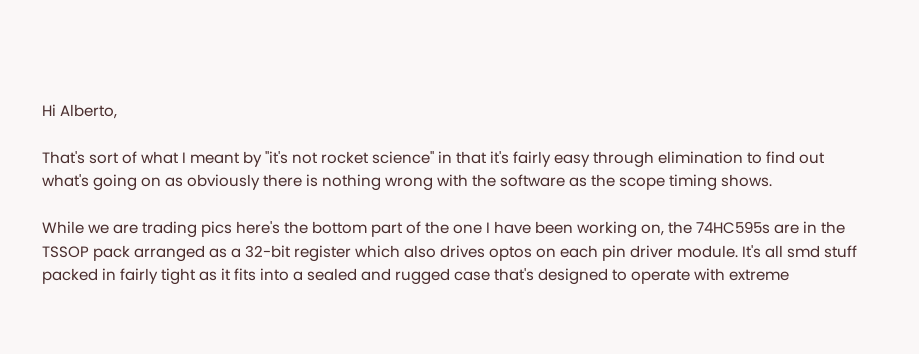Hi Alberto,

That's sort of what I meant by "it's not rocket science" in that it's fairly easy through elimination to find out what's going on as obviously there is nothing wrong with the software as the scope timing shows.

While we are trading pics here's the bottom part of the one I have been working on, the 74HC595s are in the TSSOP pack arranged as a 32-bit register which also drives optos on each pin driver module. It's all smd stuff packed in fairly tight as it fits into a sealed and rugged case that's designed to operate with extreme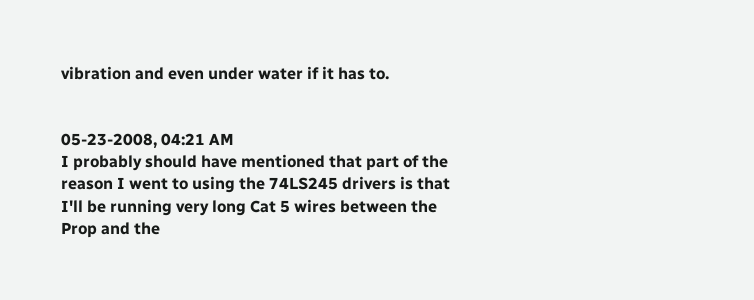vibration and even under water if it has to.


05-23-2008, 04:21 AM
I probably should have mentioned that part of the reason I went to using the 74LS245 drivers is that I'll be running very long Cat 5 wires between the Prop and the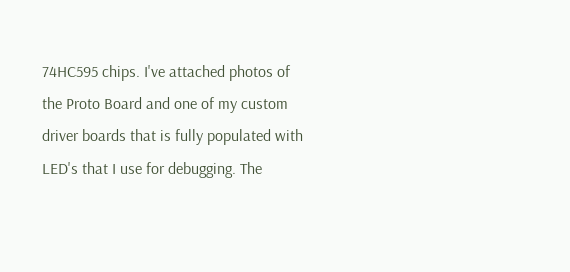74HC595 chips. I've attached photos of the Proto Board and one of my custom driver boards that is fully populated with LED's that I use for debugging. The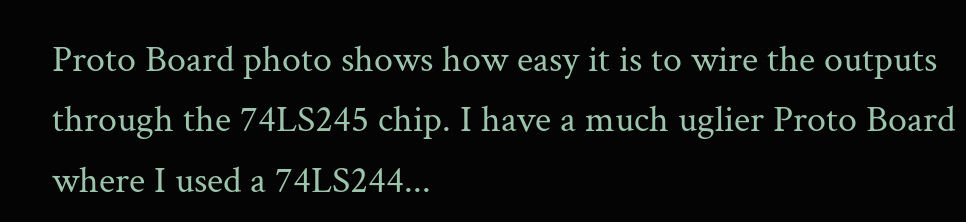Proto Board photo shows how easy it is to wire the outputs through the 74LS245 chip. I have a much uglier Proto Board where I used a 74LS244...